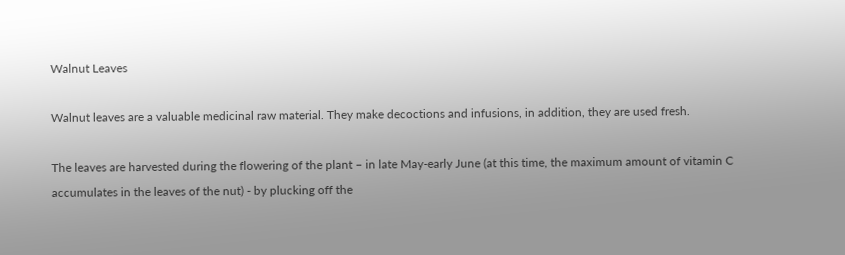Walnut Leaves

Walnut leaves are a valuable medicinal raw material. They make decoctions and infusions, in addition, they are used fresh.

The leaves are harvested during the flowering of the plant – in late May-early June (at this time, the maximum amount of vitamin C accumulates in the leaves of the nut) - by plucking off the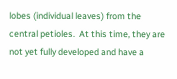lobes (individual leaves) from the central petioles.  At this time, they are not yet fully developed and have a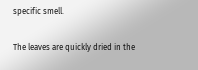specific smell.

The leaves are quickly dried in the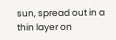sun, spread out in a thin layer on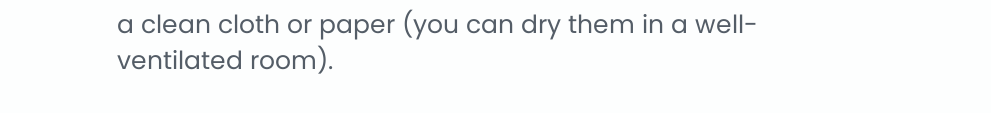a clean cloth or paper (you can dry them in a well-ventilated room).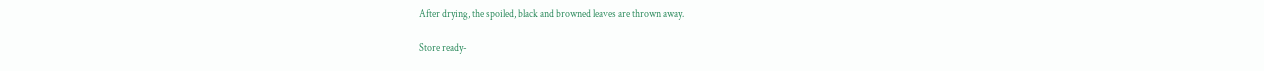After drying, the spoiled, black and browned leaves are thrown away.

Store ready-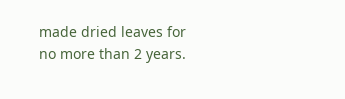made dried leaves for no more than 2 years.